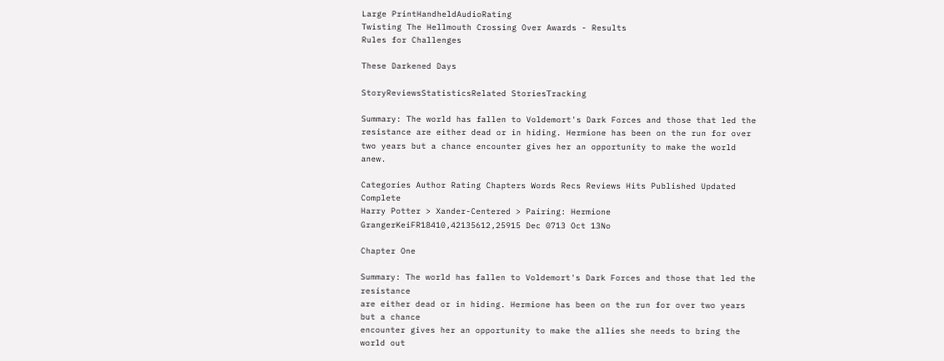Large PrintHandheldAudioRating
Twisting The Hellmouth Crossing Over Awards - Results
Rules for Challenges

These Darkened Days

StoryReviewsStatisticsRelated StoriesTracking

Summary: The world has fallen to Voldemort's Dark Forces and those that led the resistance are either dead or in hiding. Hermione has been on the run for over two years but a chance encounter gives her an opportunity to make the world anew.

Categories Author Rating Chapters Words Recs Reviews Hits Published Updated Complete
Harry Potter > Xander-Centered > Pairing: Hermione GrangerKeiFR18410,42135612,25915 Dec 0713 Oct 13No

Chapter One

Summary: The world has fallen to Voldemort's Dark Forces and those that led the resistance
are either dead or in hiding. Hermione has been on the run for over two years but a chance
encounter gives her an opportunity to make the allies she needs to bring the world out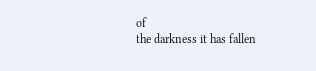of
the darkness it has fallen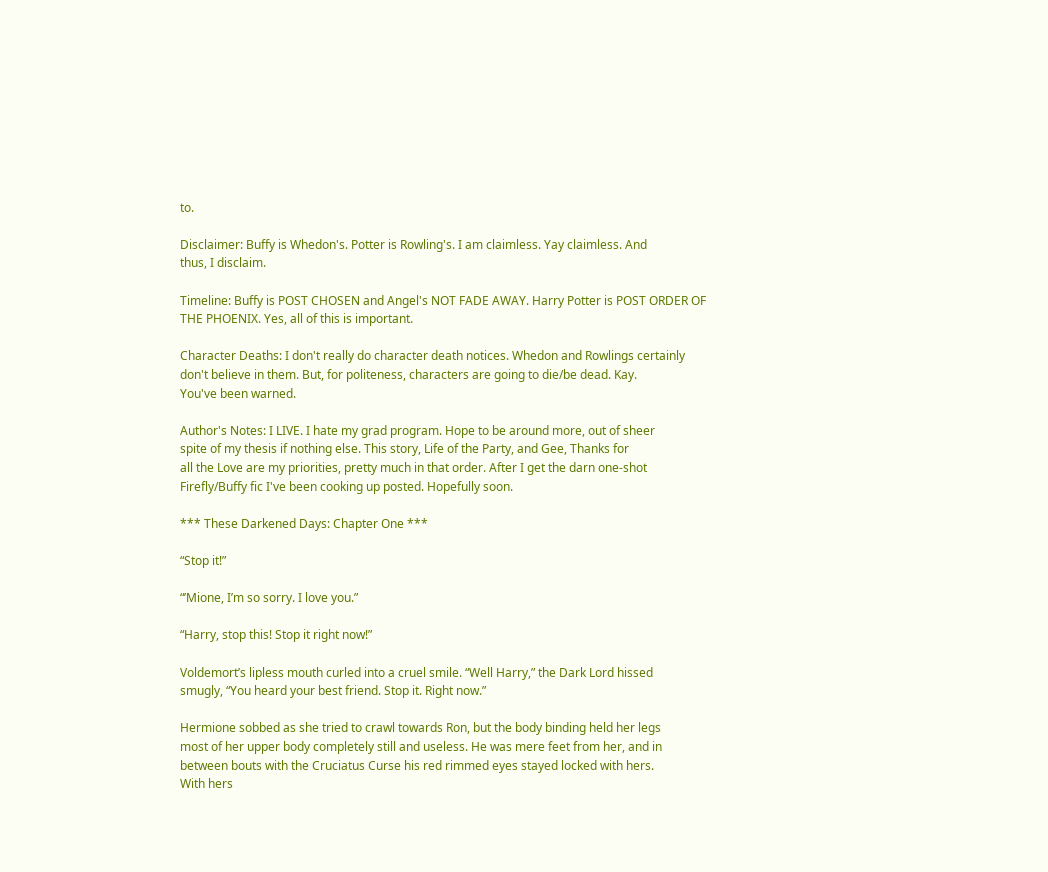to.

Disclaimer: Buffy is Whedon's. Potter is Rowling's. I am claimless. Yay claimless. And
thus, I disclaim.

Timeline: Buffy is POST CHOSEN and Angel's NOT FADE AWAY. Harry Potter is POST ORDER OF
THE PHOENIX. Yes, all of this is important.

Character Deaths: I don't really do character death notices. Whedon and Rowlings certainly
don't believe in them. But, for politeness, characters are going to die/be dead. Kay.
You've been warned.

Author's Notes: I LIVE. I hate my grad program. Hope to be around more, out of sheer
spite of my thesis if nothing else. This story, Life of the Party, and Gee, Thanks for
all the Love are my priorities, pretty much in that order. After I get the darn one-shot
Firefly/Buffy fic I've been cooking up posted. Hopefully soon.

*** These Darkened Days: Chapter One ***

“Stop it!”

“’Mione, I’m so sorry. I love you.”

“Harry, stop this! Stop it right now!”

Voldemort’s lipless mouth curled into a cruel smile. “Well Harry,” the Dark Lord hissed
smugly, “You heard your best friend. Stop it. Right now.”

Hermione sobbed as she tried to crawl towards Ron, but the body binding held her legs
most of her upper body completely still and useless. He was mere feet from her, and in
between bouts with the Cruciatus Curse his red rimmed eyes stayed locked with hers.
With hers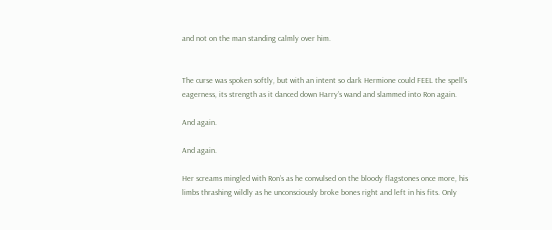and not on the man standing calmly over him.


The curse was spoken softly, but with an intent so dark Hermione could FEEL the spell’s
eagerness, its strength as it danced down Harry’s wand and slammed into Ron again.

And again.

And again.

Her screams mingled with Ron’s as he convulsed on the bloody flagstones once more, his
limbs thrashing wildly as he unconsciously broke bones right and left in his fits. Only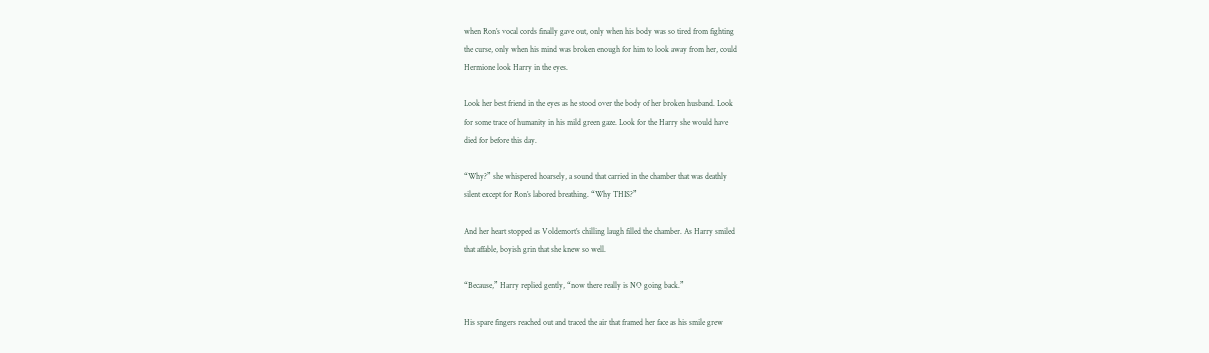when Ron’s vocal cords finally gave out, only when his body was so tired from fighting
the curse, only when his mind was broken enough for him to look away from her, could
Hermione look Harry in the eyes.

Look her best friend in the eyes as he stood over the body of her broken husband. Look
for some trace of humanity in his mild green gaze. Look for the Harry she would have
died for before this day.

“Why?” she whispered hoarsely, a sound that carried in the chamber that was deathly
silent except for Ron’s labored breathing. “Why THIS?”

And her heart stopped as Voldemort’s chilling laugh filled the chamber. As Harry smiled
that affable, boyish grin that she knew so well.

“Because,” Harry replied gently, “now there really is NO going back.”

His spare fingers reached out and traced the air that framed her face as his smile grew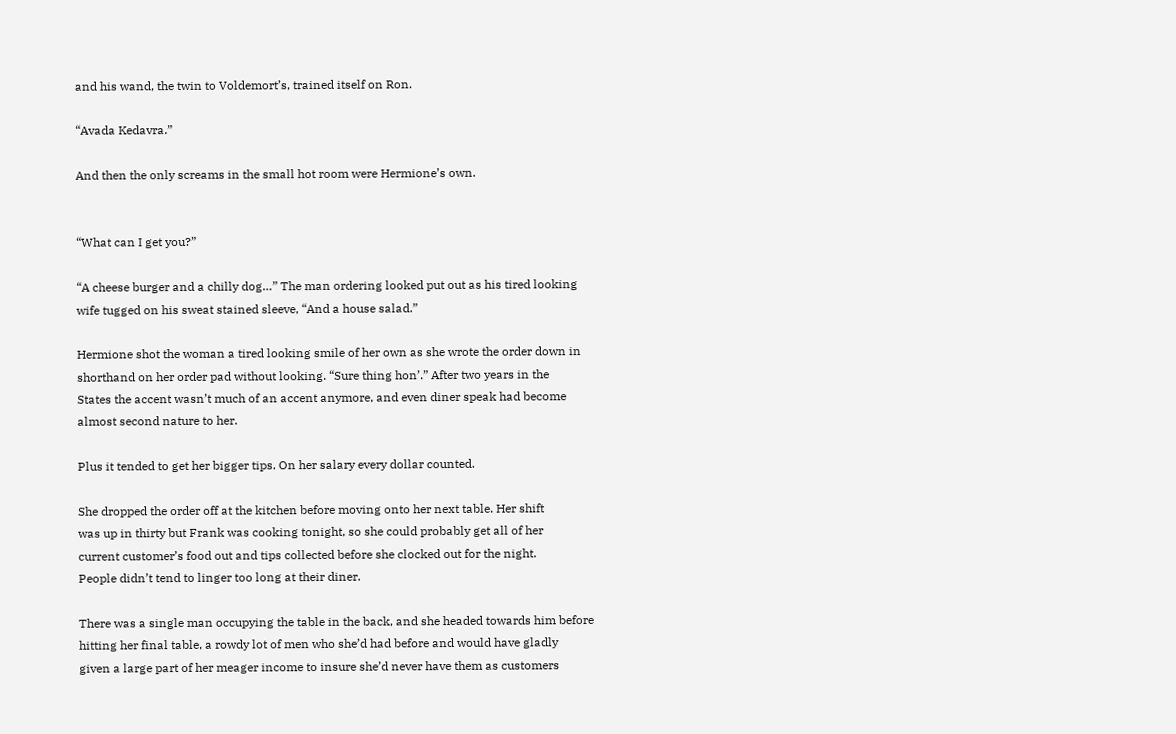and his wand, the twin to Voldemort’s, trained itself on Ron.

“Avada Kedavra.”

And then the only screams in the small hot room were Hermione’s own.


“What can I get you?”

“A cheese burger and a chilly dog…” The man ordering looked put out as his tired looking
wife tugged on his sweat stained sleeve, “And a house salad.”

Hermione shot the woman a tired looking smile of her own as she wrote the order down in
shorthand on her order pad without looking. “Sure thing hon’.” After two years in the
States the accent wasn’t much of an accent anymore, and even diner speak had become
almost second nature to her.

Plus it tended to get her bigger tips. On her salary every dollar counted.

She dropped the order off at the kitchen before moving onto her next table. Her shift
was up in thirty but Frank was cooking tonight, so she could probably get all of her
current customer’s food out and tips collected before she clocked out for the night.
People didn’t tend to linger too long at their diner.

There was a single man occupying the table in the back, and she headed towards him before
hitting her final table, a rowdy lot of men who she’d had before and would have gladly
given a large part of her meager income to insure she’d never have them as customers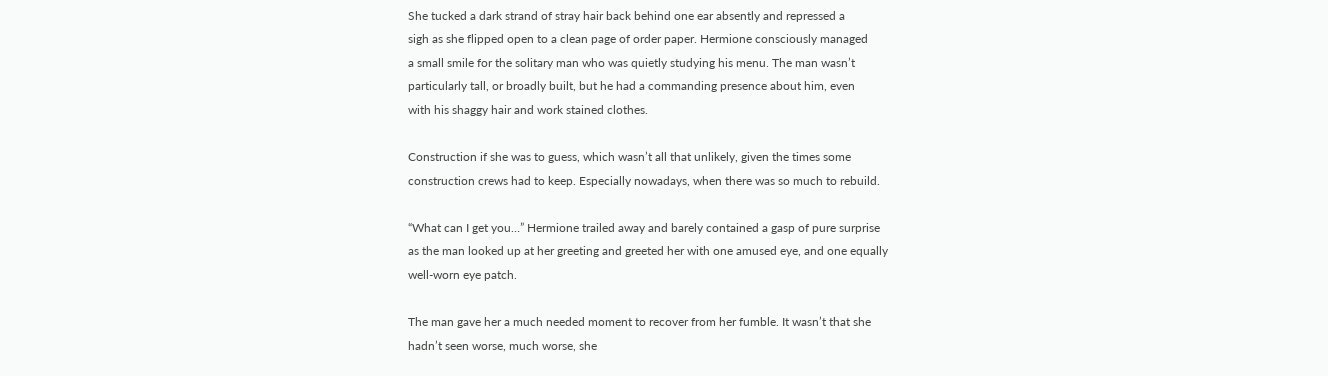She tucked a dark strand of stray hair back behind one ear absently and repressed a
sigh as she flipped open to a clean page of order paper. Hermione consciously managed
a small smile for the solitary man who was quietly studying his menu. The man wasn’t
particularly tall, or broadly built, but he had a commanding presence about him, even
with his shaggy hair and work stained clothes.

Construction if she was to guess, which wasn’t all that unlikely, given the times some
construction crews had to keep. Especially nowadays, when there was so much to rebuild.

“What can I get you…” Hermione trailed away and barely contained a gasp of pure surprise
as the man looked up at her greeting and greeted her with one amused eye, and one equally
well-worn eye patch.

The man gave her a much needed moment to recover from her fumble. It wasn’t that she
hadn’t seen worse, much worse, she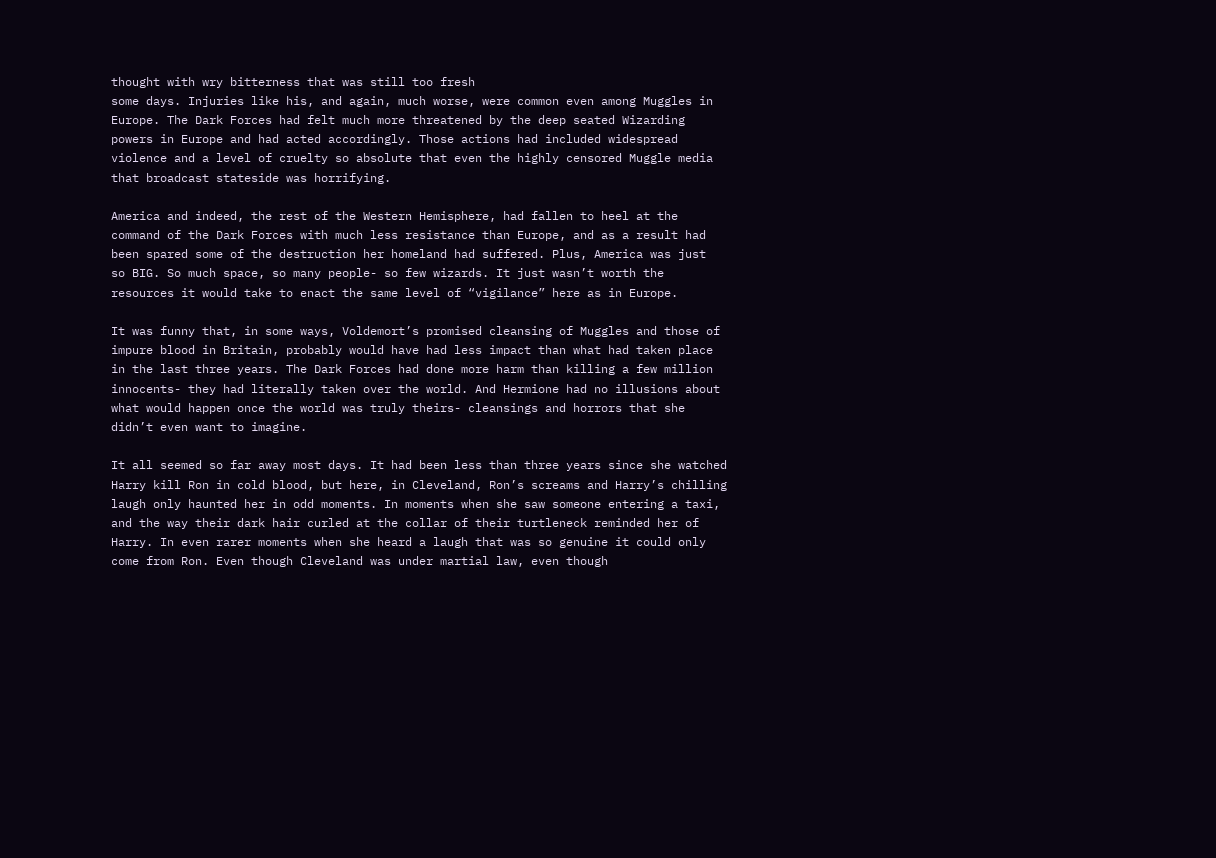thought with wry bitterness that was still too fresh
some days. Injuries like his, and again, much worse, were common even among Muggles in
Europe. The Dark Forces had felt much more threatened by the deep seated Wizarding
powers in Europe and had acted accordingly. Those actions had included widespread
violence and a level of cruelty so absolute that even the highly censored Muggle media
that broadcast stateside was horrifying.

America and indeed, the rest of the Western Hemisphere, had fallen to heel at the
command of the Dark Forces with much less resistance than Europe, and as a result had
been spared some of the destruction her homeland had suffered. Plus, America was just
so BIG. So much space, so many people- so few wizards. It just wasn’t worth the
resources it would take to enact the same level of “vigilance” here as in Europe.

It was funny that, in some ways, Voldemort’s promised cleansing of Muggles and those of
impure blood in Britain, probably would have had less impact than what had taken place
in the last three years. The Dark Forces had done more harm than killing a few million
innocents- they had literally taken over the world. And Hermione had no illusions about
what would happen once the world was truly theirs- cleansings and horrors that she
didn’t even want to imagine.

It all seemed so far away most days. It had been less than three years since she watched
Harry kill Ron in cold blood, but here, in Cleveland, Ron’s screams and Harry’s chilling
laugh only haunted her in odd moments. In moments when she saw someone entering a taxi,
and the way their dark hair curled at the collar of their turtleneck reminded her of
Harry. In even rarer moments when she heard a laugh that was so genuine it could only
come from Ron. Even though Cleveland was under martial law, even though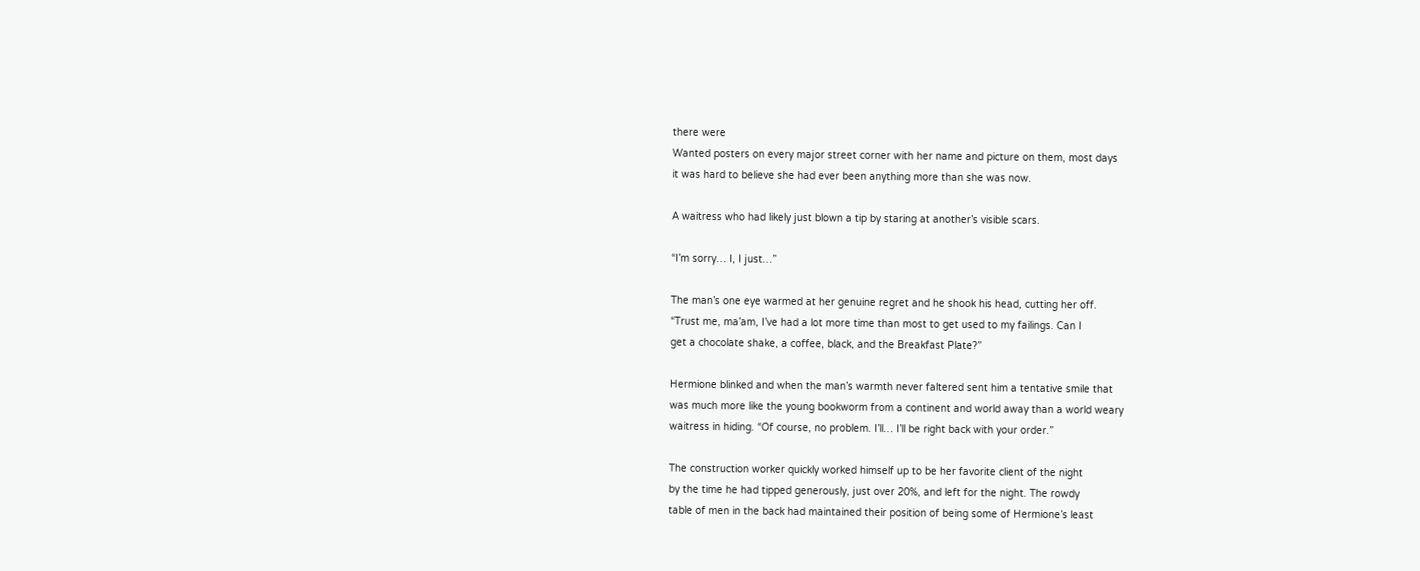there were
Wanted posters on every major street corner with her name and picture on them, most days
it was hard to believe she had ever been anything more than she was now.

A waitress who had likely just blown a tip by staring at another’s visible scars.

“I’m sorry… I, I just…”

The man’s one eye warmed at her genuine regret and he shook his head, cutting her off.
“Trust me, ma’am, I’ve had a lot more time than most to get used to my failings. Can I
get a chocolate shake, a coffee, black, and the Breakfast Plate?”

Hermione blinked and when the man’s warmth never faltered sent him a tentative smile that
was much more like the young bookworm from a continent and world away than a world weary
waitress in hiding. “Of course, no problem. I’ll… I’ll be right back with your order.”

The construction worker quickly worked himself up to be her favorite client of the night
by the time he had tipped generously, just over 20%, and left for the night. The rowdy
table of men in the back had maintained their position of being some of Hermione’s least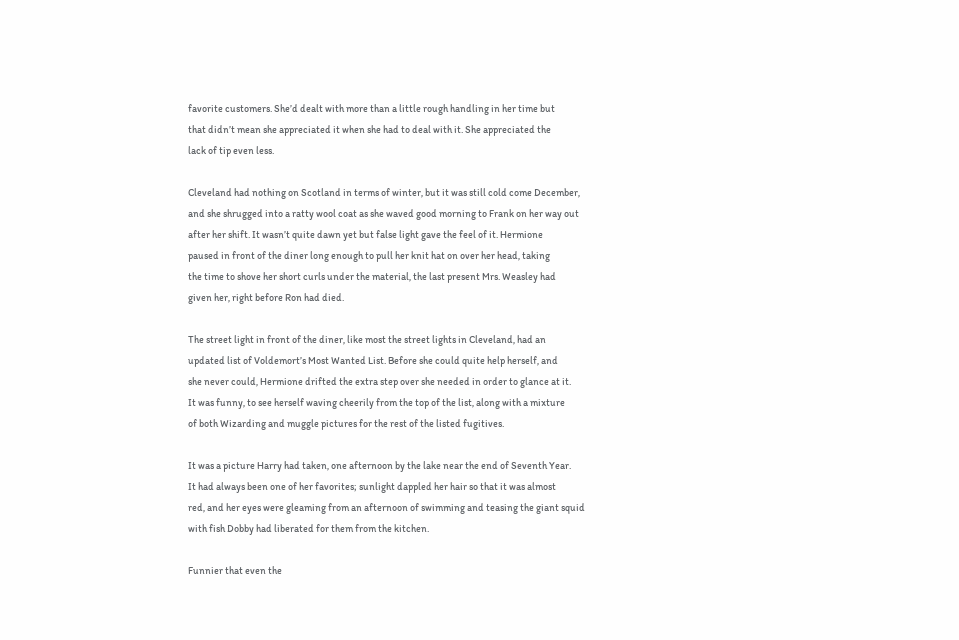favorite customers. She’d dealt with more than a little rough handling in her time but
that didn’t mean she appreciated it when she had to deal with it. She appreciated the
lack of tip even less.

Cleveland had nothing on Scotland in terms of winter, but it was still cold come December,
and she shrugged into a ratty wool coat as she waved good morning to Frank on her way out
after her shift. It wasn’t quite dawn yet but false light gave the feel of it. Hermione
paused in front of the diner long enough to pull her knit hat on over her head, taking
the time to shove her short curls under the material, the last present Mrs. Weasley had
given her, right before Ron had died.

The street light in front of the diner, like most the street lights in Cleveland, had an
updated list of Voldemort’s Most Wanted List. Before she could quite help herself, and
she never could, Hermione drifted the extra step over she needed in order to glance at it.
It was funny, to see herself waving cheerily from the top of the list, along with a mixture
of both Wizarding and muggle pictures for the rest of the listed fugitives.

It was a picture Harry had taken, one afternoon by the lake near the end of Seventh Year.
It had always been one of her favorites; sunlight dappled her hair so that it was almost
red, and her eyes were gleaming from an afternoon of swimming and teasing the giant squid
with fish Dobby had liberated for them from the kitchen.

Funnier that even the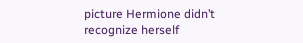picture Hermione didn’t recognize herself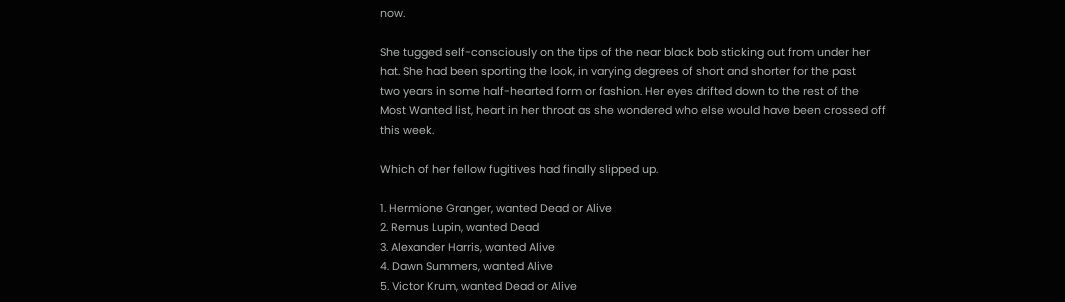now.

She tugged self-consciously on the tips of the near black bob sticking out from under her
hat. She had been sporting the look, in varying degrees of short and shorter for the past
two years in some half-hearted form or fashion. Her eyes drifted down to the rest of the
Most Wanted list, heart in her throat as she wondered who else would have been crossed off
this week.

Which of her fellow fugitives had finally slipped up.

1. Hermione Granger, wanted Dead or Alive
2. Remus Lupin, wanted Dead
3. Alexander Harris, wanted Alive
4. Dawn Summers, wanted Alive
5. Victor Krum, wanted Dead or Alive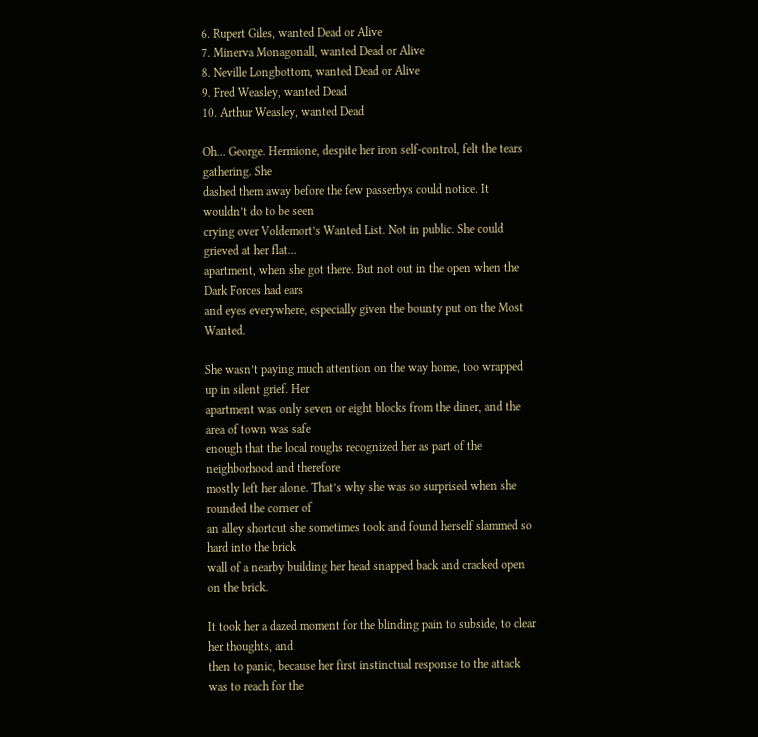6. Rupert Giles, wanted Dead or Alive
7. Minerva Monagonall, wanted Dead or Alive
8. Neville Longbottom, wanted Dead or Alive
9. Fred Weasley, wanted Dead
10. Arthur Weasley, wanted Dead

Oh… George. Hermione, despite her iron self-control, felt the tears gathering. She
dashed them away before the few passerbys could notice. It wouldn’t do to be seen
crying over Voldemort’s Wanted List. Not in public. She could grieved at her flat…
apartment, when she got there. But not out in the open when the Dark Forces had ears
and eyes everywhere, especially given the bounty put on the Most Wanted.

She wasn’t paying much attention on the way home, too wrapped up in silent grief. Her
apartment was only seven or eight blocks from the diner, and the area of town was safe
enough that the local roughs recognized her as part of the neighborhood and therefore
mostly left her alone. That’s why she was so surprised when she rounded the corner of
an alley shortcut she sometimes took and found herself slammed so hard into the brick
wall of a nearby building her head snapped back and cracked open on the brick.

It took her a dazed moment for the blinding pain to subside, to clear her thoughts, and
then to panic, because her first instinctual response to the attack was to reach for the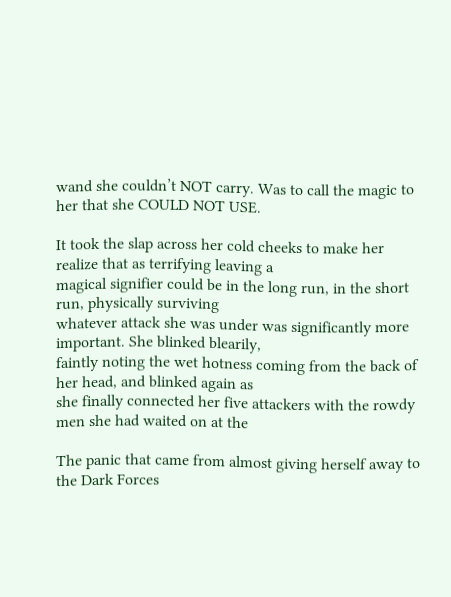wand she couldn’t NOT carry. Was to call the magic to her that she COULD NOT USE.

It took the slap across her cold cheeks to make her realize that as terrifying leaving a
magical signifier could be in the long run, in the short run, physically surviving
whatever attack she was under was significantly more important. She blinked blearily,
faintly noting the wet hotness coming from the back of her head, and blinked again as
she finally connected her five attackers with the rowdy men she had waited on at the

The panic that came from almost giving herself away to the Dark Forces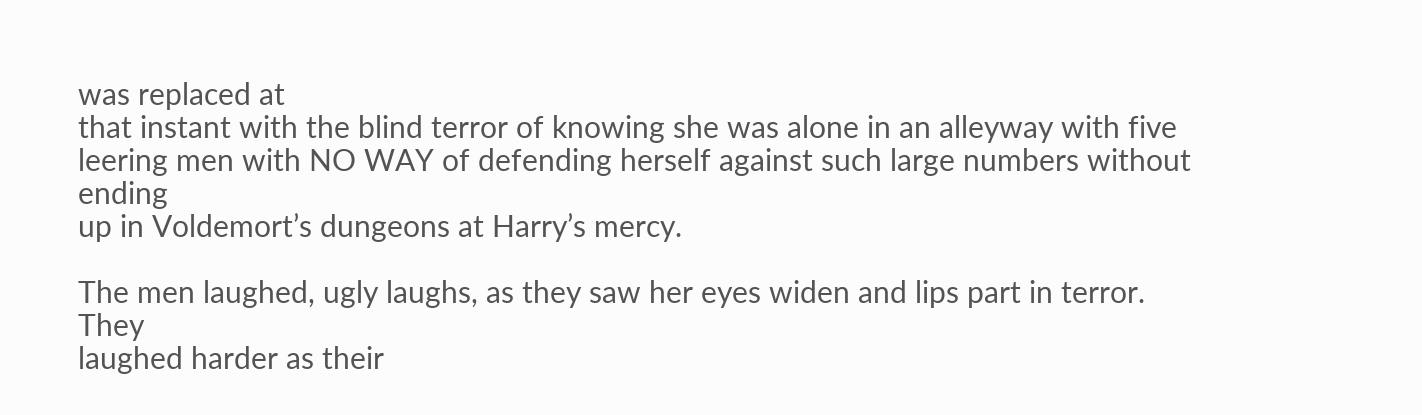was replaced at
that instant with the blind terror of knowing she was alone in an alleyway with five
leering men with NO WAY of defending herself against such large numbers without ending
up in Voldemort’s dungeons at Harry’s mercy.

The men laughed, ugly laughs, as they saw her eyes widen and lips part in terror. They
laughed harder as their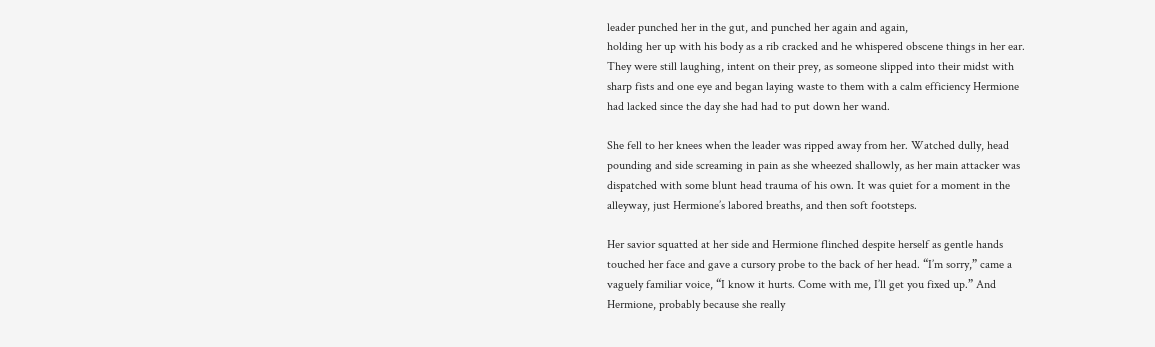leader punched her in the gut, and punched her again and again,
holding her up with his body as a rib cracked and he whispered obscene things in her ear.
They were still laughing, intent on their prey, as someone slipped into their midst with
sharp fists and one eye and began laying waste to them with a calm efficiency Hermione
had lacked since the day she had had to put down her wand.

She fell to her knees when the leader was ripped away from her. Watched dully, head
pounding and side screaming in pain as she wheezed shallowly, as her main attacker was
dispatched with some blunt head trauma of his own. It was quiet for a moment in the
alleyway, just Hermione’s labored breaths, and then soft footsteps.

Her savior squatted at her side and Hermione flinched despite herself as gentle hands
touched her face and gave a cursory probe to the back of her head. “I’m sorry,” came a
vaguely familiar voice, “I know it hurts. Come with me, I’ll get you fixed up.” And
Hermione, probably because she really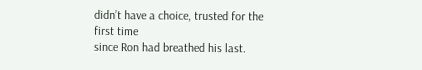didn’t have a choice, trusted for the first time
since Ron had breathed his last.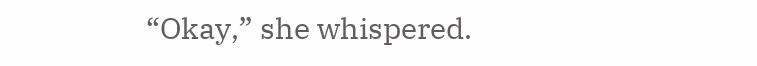“Okay,” she whispered.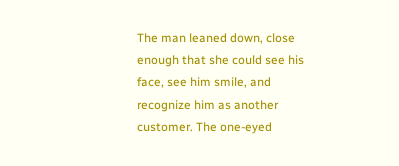The man leaned down, close enough that she could see his face, see him smile, and
recognize him as another customer. The one-eyed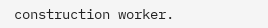construction worker.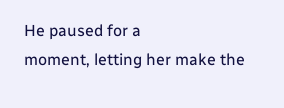He paused for a
moment, letting her make the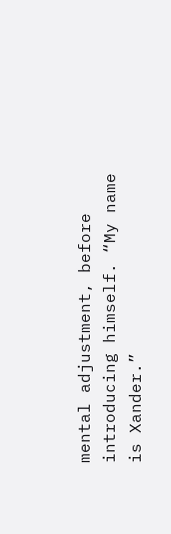mental adjustment, before introducing himself. “My name
is Xander.”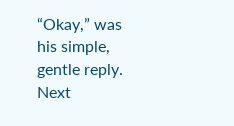“Okay,” was his simple, gentle reply.
Next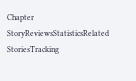Chapter
StoryReviewsStatisticsRelated StoriesTracking